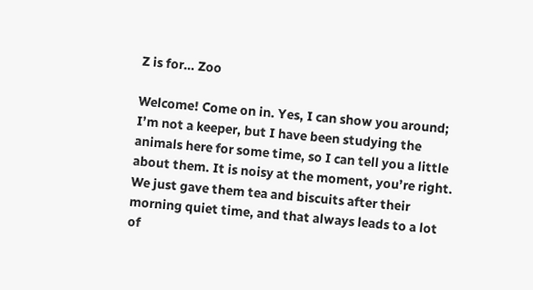Z is for… Zoo

Welcome! Come on in. Yes, I can show you around; I’m not a keeper, but I have been studying the animals here for some time, so I can tell you a little about them. It is noisy at the moment, you’re right. We just gave them tea and biscuits after their morning quiet time, and that always leads to a lot of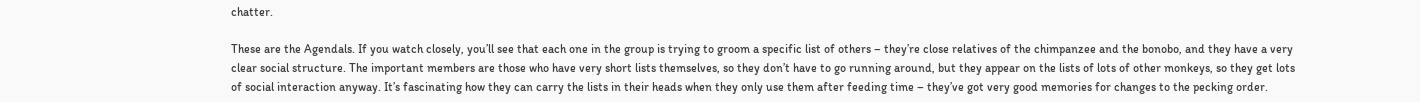chatter.

These are the Agendals. If you watch closely, you’ll see that each one in the group is trying to groom a specific list of others – they’re close relatives of the chimpanzee and the bonobo, and they have a very clear social structure. The important members are those who have very short lists themselves, so they don’t have to go running around, but they appear on the lists of lots of other monkeys, so they get lots of social interaction anyway. It’s fascinating how they can carry the lists in their heads when they only use them after feeding time – they’ve got very good memories for changes to the pecking order.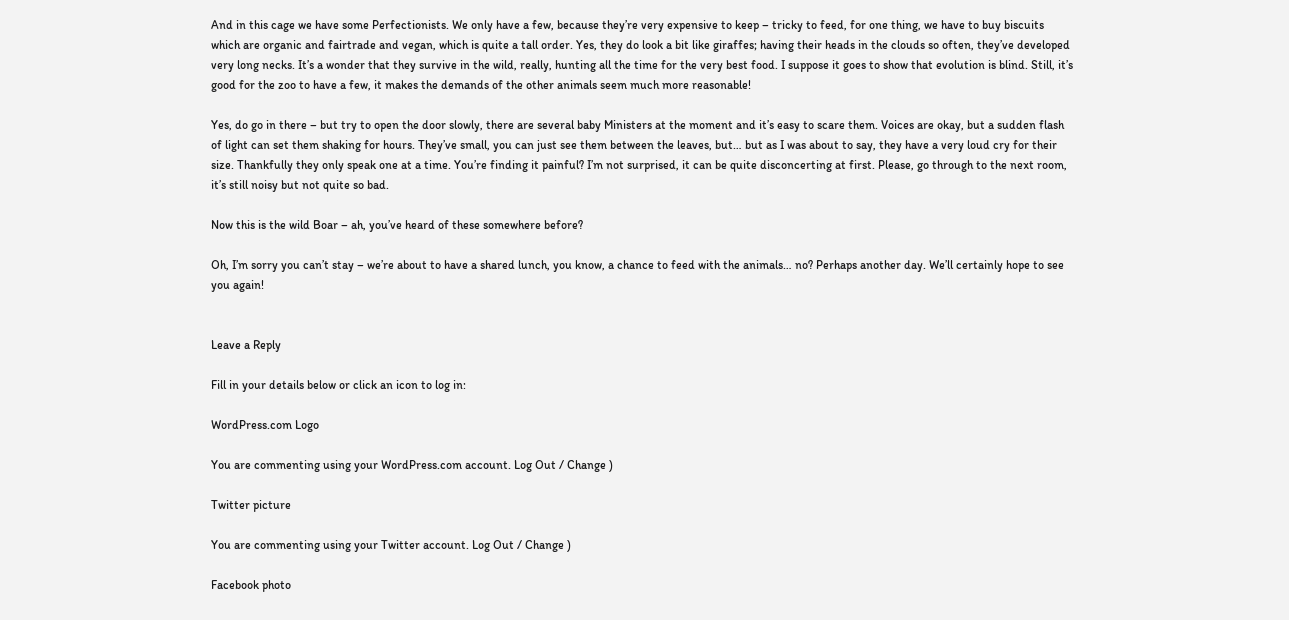And in this cage we have some Perfectionists. We only have a few, because they’re very expensive to keep – tricky to feed, for one thing, we have to buy biscuits which are organic and fairtrade and vegan, which is quite a tall order. Yes, they do look a bit like giraffes; having their heads in the clouds so often, they’ve developed very long necks. It’s a wonder that they survive in the wild, really, hunting all the time for the very best food. I suppose it goes to show that evolution is blind. Still, it’s good for the zoo to have a few, it makes the demands of the other animals seem much more reasonable!

Yes, do go in there – but try to open the door slowly, there are several baby Ministers at the moment and it’s easy to scare them. Voices are okay, but a sudden flash of light can set them shaking for hours. They’ve small, you can just see them between the leaves, but… but as I was about to say, they have a very loud cry for their size. Thankfully they only speak one at a time. You’re finding it painful? I’m not surprised, it can be quite disconcerting at first. Please, go through to the next room, it’s still noisy but not quite so bad.

Now this is the wild Boar – ah, you’ve heard of these somewhere before?

Oh, I’m sorry you can’t stay – we’re about to have a shared lunch, you know, a chance to feed with the animals… no? Perhaps another day. We’ll certainly hope to see you again!


Leave a Reply

Fill in your details below or click an icon to log in:

WordPress.com Logo

You are commenting using your WordPress.com account. Log Out / Change )

Twitter picture

You are commenting using your Twitter account. Log Out / Change )

Facebook photo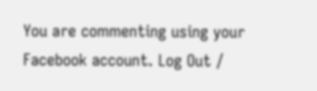You are commenting using your Facebook account. Log Out /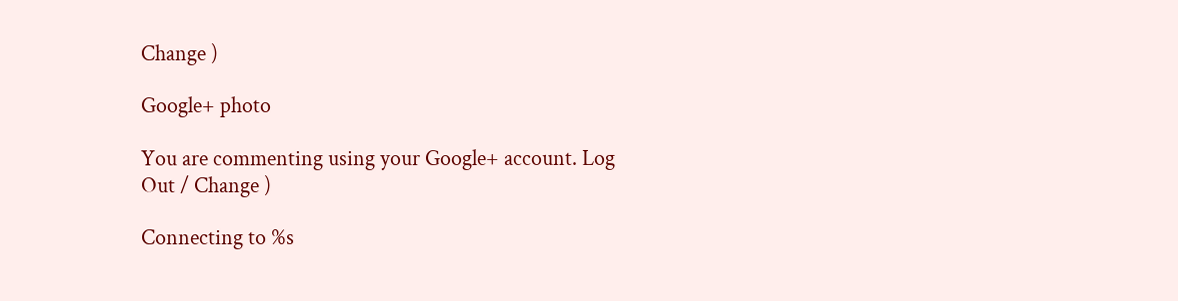Change )

Google+ photo

You are commenting using your Google+ account. Log Out / Change )

Connecting to %s